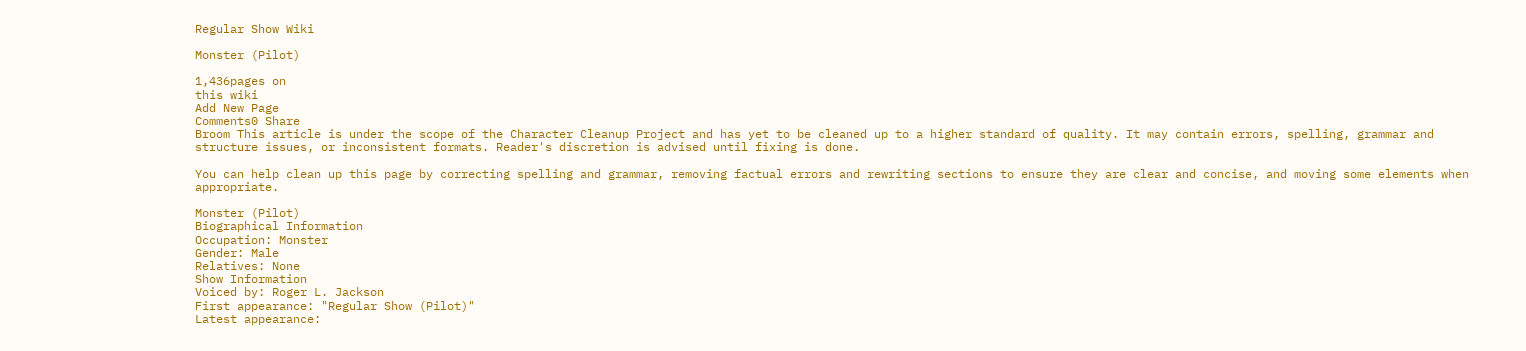Regular Show Wiki

Monster (Pilot)

1,436pages on
this wiki
Add New Page
Comments0 Share
Broom This article is under the scope of the Character Cleanup Project and has yet to be cleaned up to a higher standard of quality. It may contain errors, spelling, grammar and structure issues, or inconsistent formats. Reader's discretion is advised until fixing is done.

You can help clean up this page by correcting spelling and grammar, removing factual errors and rewriting sections to ensure they are clear and concise, and moving some elements when appropriate.

Monster (Pilot)
Biographical Information
Occupation: Monster
Gender: Male
Relatives: None
Show Information
Voiced by: Roger L. Jackson
First appearance: "Regular Show (Pilot)"
Latest appearance: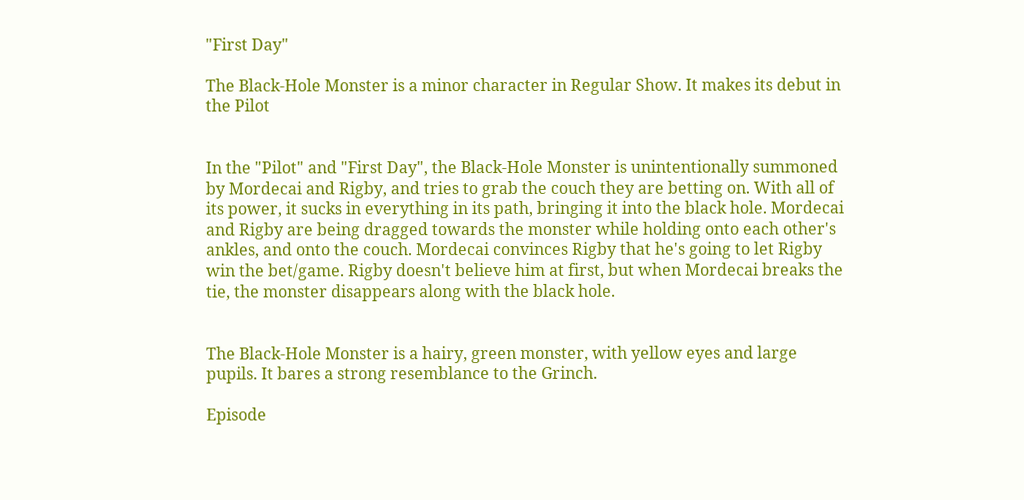"First Day"

The Black-Hole Monster is a minor character in Regular Show. It makes its debut in the Pilot


In the "Pilot" and "First Day", the Black-Hole Monster is unintentionally summoned by Mordecai and Rigby, and tries to grab the couch they are betting on. With all of its power, it sucks in everything in its path, bringing it into the black hole. Mordecai and Rigby are being dragged towards the monster while holding onto each other's ankles, and onto the couch. Mordecai convinces Rigby that he's going to let Rigby win the bet/game. Rigby doesn't believe him at first, but when Mordecai breaks the tie, the monster disappears along with the black hole.


The Black-Hole Monster is a hairy, green monster, with yellow eyes and large pupils. It bares a strong resemblance to the Grinch.

Episode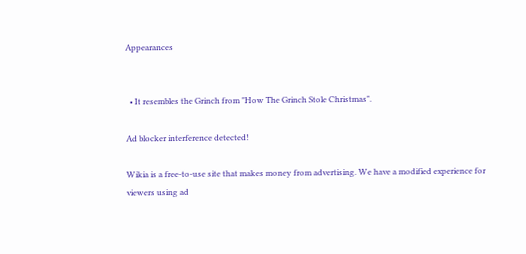Appearances


  • It resembles the Grinch from "How The Grinch Stole Christmas".

Ad blocker interference detected!

Wikia is a free-to-use site that makes money from advertising. We have a modified experience for viewers using ad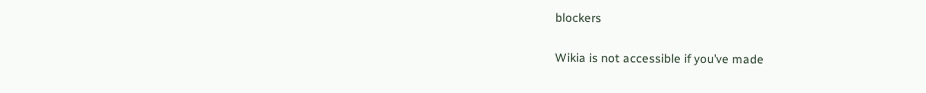blockers

Wikia is not accessible if you’ve made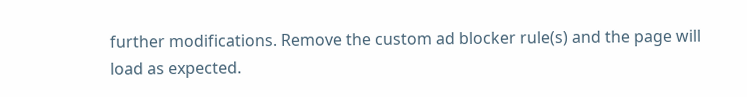further modifications. Remove the custom ad blocker rule(s) and the page will load as expected.